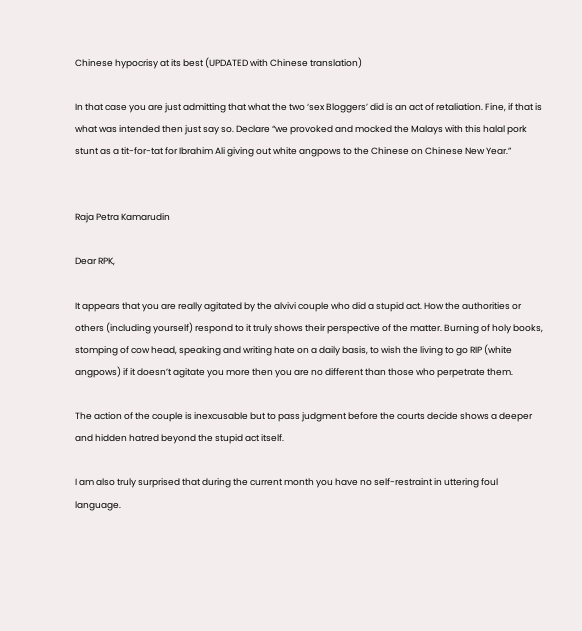Chinese hypocrisy at its best (UPDATED with Chinese translation)

In that case you are just admitting that what the two ‘sex Bloggers’ did is an act of retaliation. Fine, if that is what was intended then just say so. Declare “we provoked and mocked the Malays with this halal pork stunt as a tit-for-tat for Ibrahim Ali giving out white angpows to the Chinese on Chinese New Year.”


Raja Petra Kamarudin

Dear RPK,

It appears that you are really agitated by the alvivi couple who did a stupid act. How the authorities or others (including yourself) respond to it truly shows their perspective of the matter. Burning of holy books, stomping of cow head, speaking and writing hate on a daily basis, to wish the living to go RIP (white angpows) if it doesn’t agitate you more then you are no different than those who perpetrate them.

The action of the couple is inexcusable but to pass judgment before the courts decide shows a deeper and hidden hatred beyond the stupid act itself.

I am also truly surprised that during the current month you have no self-restraint in uttering foul language.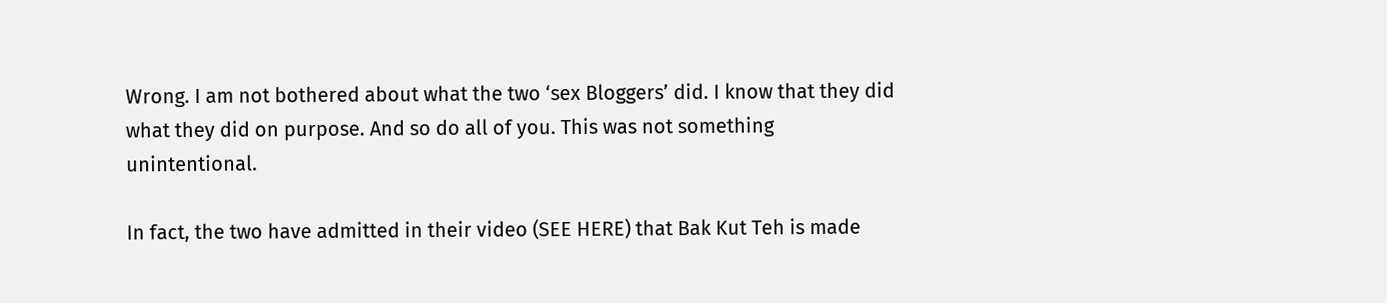Wrong. I am not bothered about what the two ‘sex Bloggers’ did. I know that they did what they did on purpose. And so do all of you. This was not something unintentional.

In fact, the two have admitted in their video (SEE HERE) that Bak Kut Teh is made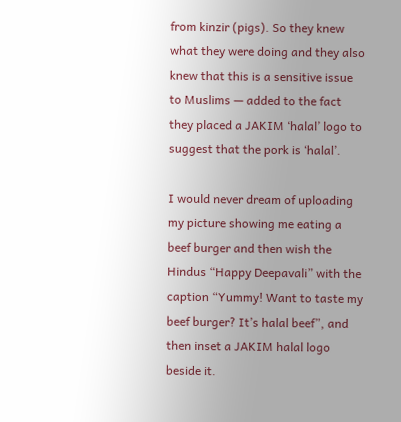from kinzir (pigs). So they knew what they were doing and they also knew that this is a sensitive issue to Muslims — added to the fact they placed a JAKIM ‘halal’ logo to suggest that the pork is ‘halal’.

I would never dream of uploading my picture showing me eating a beef burger and then wish the Hindus “Happy Deepavali” with the caption “Yummy! Want to taste my beef burger? It’s halal beef”, and then inset a JAKIM halal logo beside it.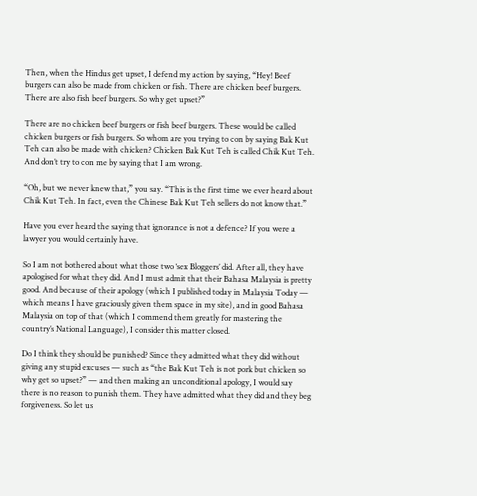Then, when the Hindus get upset, I defend my action by saying, “Hey! Beef burgers can also be made from chicken or fish. There are chicken beef burgers. There are also fish beef burgers. So why get upset?”

There are no chicken beef burgers or fish beef burgers. These would be called chicken burgers or fish burgers. So whom are you trying to con by saying Bak Kut Teh can also be made with chicken? Chicken Bak Kut Teh is called Chik Kut Teh. And don’t try to con me by saying that I am wrong.

“Oh, but we never knew that,” you say. “This is the first time we ever heard about Chik Kut Teh. In fact, even the Chinese Bak Kut Teh sellers do not know that.”

Have you ever heard the saying that ignorance is not a defence? If you were a lawyer you would certainly have.

So I am not bothered about what those two ‘sex Bloggers’ did. After all, they have apologised for what they did. And I must admit that their Bahasa Malaysia is pretty good. And because of their apology (which I published today in Malaysia Today — which means I have graciously given them space in my site), and in good Bahasa Malaysia on top of that (which I commend them greatly for mastering the country’s National Language), I consider this matter closed.

Do I think they should be punished? Since they admitted what they did without giving any stupid excuses — such as “the Bak Kut Teh is not pork but chicken so why get so upset?” — and then making an unconditional apology, I would say there is no reason to punish them. They have admitted what they did and they beg forgiveness. So let us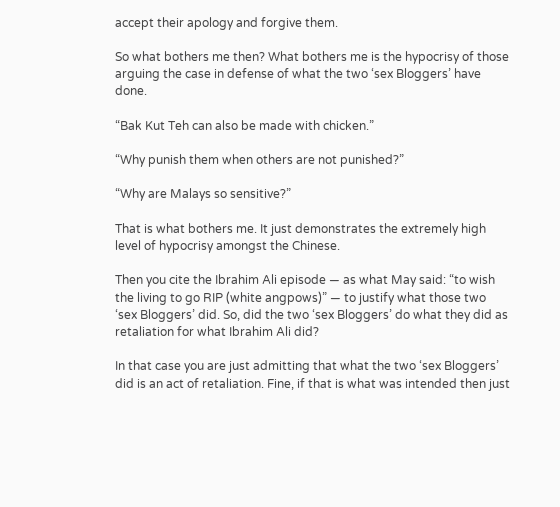accept their apology and forgive them.

So what bothers me then? What bothers me is the hypocrisy of those arguing the case in defense of what the two ‘sex Bloggers’ have done.

“Bak Kut Teh can also be made with chicken.”

“Why punish them when others are not punished?”

“Why are Malays so sensitive?”

That is what bothers me. It just demonstrates the extremely high level of hypocrisy amongst the Chinese.

Then you cite the Ibrahim Ali episode — as what May said: “to wish the living to go RIP (white angpows)” — to justify what those two ‘sex Bloggers’ did. So, did the two ‘sex Bloggers’ do what they did as retaliation for what Ibrahim Ali did?

In that case you are just admitting that what the two ‘sex Bloggers’ did is an act of retaliation. Fine, if that is what was intended then just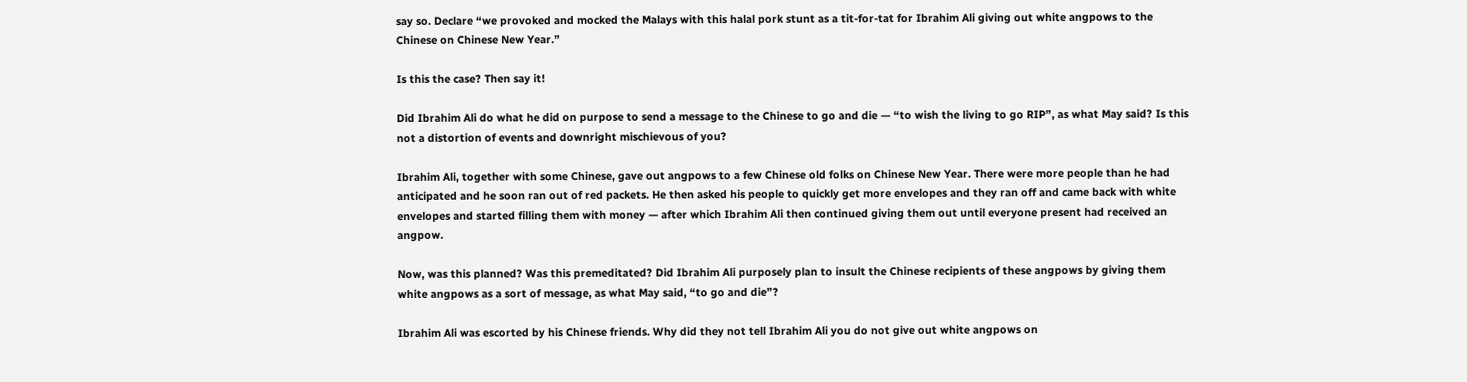say so. Declare “we provoked and mocked the Malays with this halal pork stunt as a tit-for-tat for Ibrahim Ali giving out white angpows to the Chinese on Chinese New Year.”

Is this the case? Then say it!

Did Ibrahim Ali do what he did on purpose to send a message to the Chinese to go and die — “to wish the living to go RIP”, as what May said? Is this not a distortion of events and downright mischievous of you?

Ibrahim Ali, together with some Chinese, gave out angpows to a few Chinese old folks on Chinese New Year. There were more people than he had anticipated and he soon ran out of red packets. He then asked his people to quickly get more envelopes and they ran off and came back with white envelopes and started filling them with money — after which Ibrahim Ali then continued giving them out until everyone present had received an angpow.

Now, was this planned? Was this premeditated? Did Ibrahim Ali purposely plan to insult the Chinese recipients of these angpows by giving them white angpows as a sort of message, as what May said, “to go and die”?

Ibrahim Ali was escorted by his Chinese friends. Why did they not tell Ibrahim Ali you do not give out white angpows on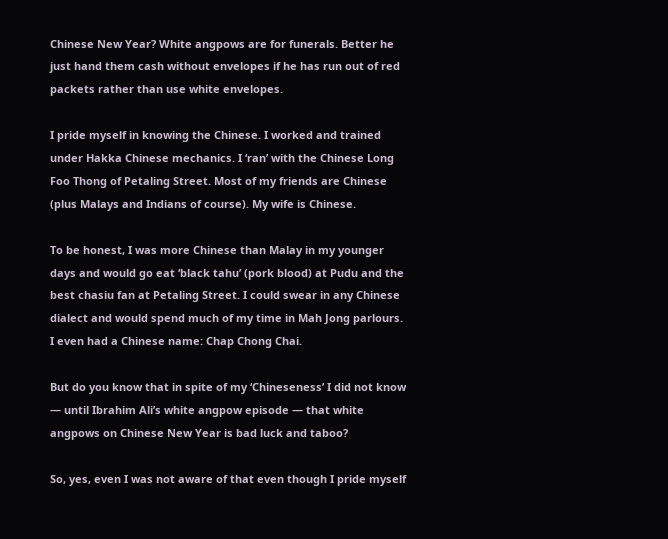Chinese New Year? White angpows are for funerals. Better he just hand them cash without envelopes if he has run out of red packets rather than use white envelopes.

I pride myself in knowing the Chinese. I worked and trained under Hakka Chinese mechanics. I ‘ran’ with the Chinese Long Foo Thong of Petaling Street. Most of my friends are Chinese (plus Malays and Indians of course). My wife is Chinese.

To be honest, I was more Chinese than Malay in my younger days and would go eat ‘black tahu’ (pork blood) at Pudu and the best chasiu fan at Petaling Street. I could swear in any Chinese dialect and would spend much of my time in Mah Jong parlours. I even had a Chinese name: Chap Chong Chai.

But do you know that in spite of my ‘Chineseness’ I did not know — until Ibrahim Ali’s white angpow episode — that white angpows on Chinese New Year is bad luck and taboo?

So, yes, even I was not aware of that even though I pride myself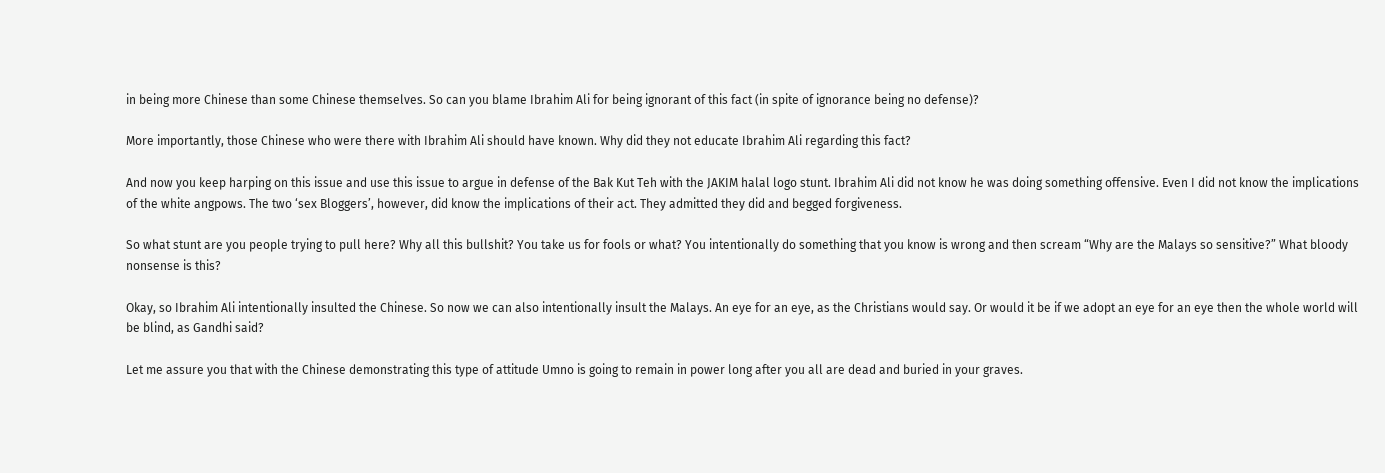in being more Chinese than some Chinese themselves. So can you blame Ibrahim Ali for being ignorant of this fact (in spite of ignorance being no defense)?

More importantly, those Chinese who were there with Ibrahim Ali should have known. Why did they not educate Ibrahim Ali regarding this fact?

And now you keep harping on this issue and use this issue to argue in defense of the Bak Kut Teh with the JAKIM halal logo stunt. Ibrahim Ali did not know he was doing something offensive. Even I did not know the implications of the white angpows. The two ‘sex Bloggers’, however, did know the implications of their act. They admitted they did and begged forgiveness.

So what stunt are you people trying to pull here? Why all this bullshit? You take us for fools or what? You intentionally do something that you know is wrong and then scream “Why are the Malays so sensitive?” What bloody nonsense is this?

Okay, so Ibrahim Ali intentionally insulted the Chinese. So now we can also intentionally insult the Malays. An eye for an eye, as the Christians would say. Or would it be if we adopt an eye for an eye then the whole world will be blind, as Gandhi said?

Let me assure you that with the Chinese demonstrating this type of attitude Umno is going to remain in power long after you all are dead and buried in your graves.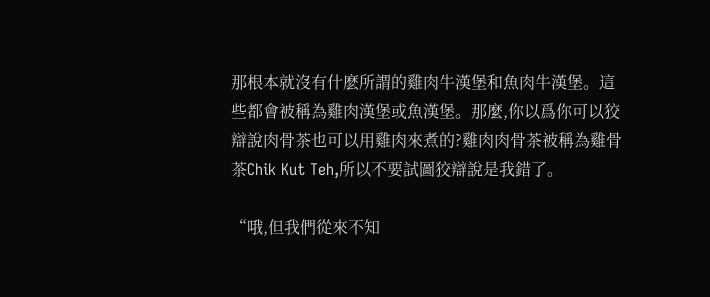那根本就沒有什麽所謂的雞肉牛漢堡和魚肉牛漢堡。這些都會被稱為雞肉漢堡或魚漢堡。那麼,你以爲你可以狡辯說肉骨茶也可以用雞肉來煮的?雞肉肉骨茶被稱為雞骨茶Chik Kut Teh,所以不要試圖狡辯說是我錯了。

“哦,但我們從來不知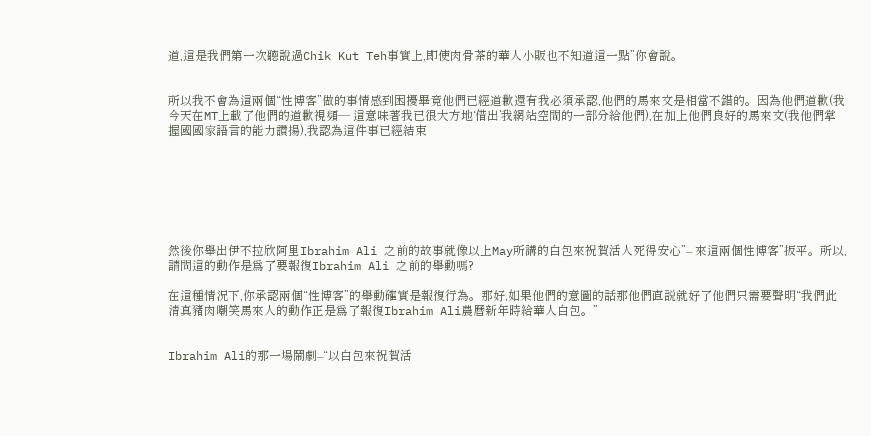道,這是我們第一次聽說過Chik Kut Teh事實上,即使肉骨茶的華人小販也不知道這一點”你會說。


所以我不會為這兩個“性博客”做的事情感到困擾畢竟他們已經道歉還有我必須承認,他們的馬來文是相當不錯的。因為他們道歉(我今天在MT上載了他們的道歉視頻— 這意味著我已很大方地‘借出’我網站空間的一部分給他們),在加上他們良好的馬來文(我他們掌握國國家語言的能力讚揚),我認為這件事已經結束







然後你舉出伊不拉欣阿里Ibrahim Ali 之前的故事就像以上May所講的白包來祝賀活人死得安心”– 來這兩個性博客”扳平。所以,請問這的動作是爲了要報復Ibrahim Ali 之前的舉動嗎?

在這種情況下,你承認兩個“性博客”的舉動確實是報復行為。那好,如果他們的意圖的話那他們直説就好了他們只需要聲明“我們此清真豬肉嘲笑馬來人的動作正是爲了報復Ibrahim Ali農曆新年時給華人白包。”


Ibrahim Ali的那一場鬧劇–“以白包來祝賀活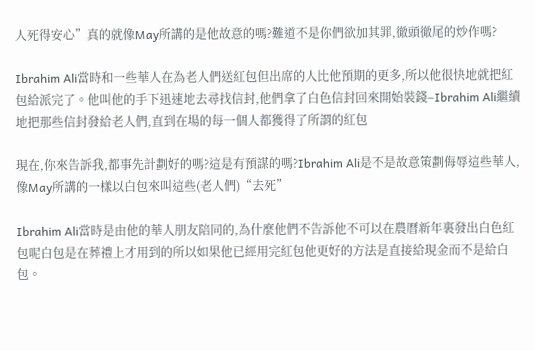人死得安心”真的就像May所講的是他故意的嗎?難道不是你們欲加其罪,徹頭徹尾的炒作嗎?

Ibrahim Ali當時和一些華人在為老人們送紅包但出席的人比他預期的更多,所以他很快地就把紅包給派完了。他叫他的手下迅速地去尋找信封,他們拿了白色信封回來開始裝錢–Ibrahim Ali繼續地把那些信封發給老人們,直到在場的每一個人都獲得了所謂的紅包

現在,你來告訴我,都事先計劃好的嗎?這是有預謀的嗎?Ibrahim Ali是不是故意策劃侮辱這些華人,像May所講的一樣以白包來叫這些(老人們)“去死”

Ibrahim Ali當時是由他的華人朋友陪同的,為什麼他們不告訴他不可以在農曆新年裏發出白色紅包呢白包是在葬禮上才用到的所以如果他已經用完紅包他更好的方法是直接給現金而不是給白包。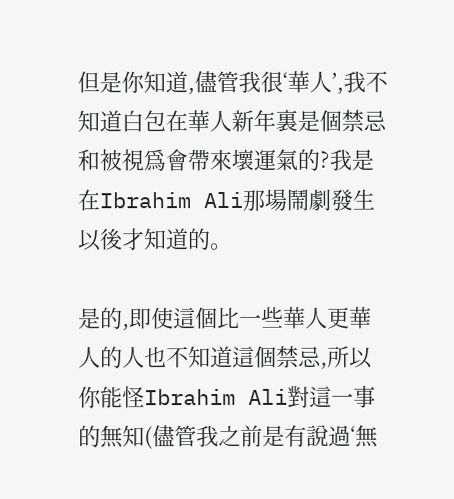但是你知道,儘管我很‘華人’,我不知道白包在華人新年裏是個禁忌和被視爲會帶來壞運氣的?我是在Ibrahim Ali那場鬧劇發生以後才知道的。

是的,即使這個比一些華人更華人的人也不知道這個禁忌,所以你能怪Ibrahim Ali對這一事的無知(儘管我之前是有說過‘無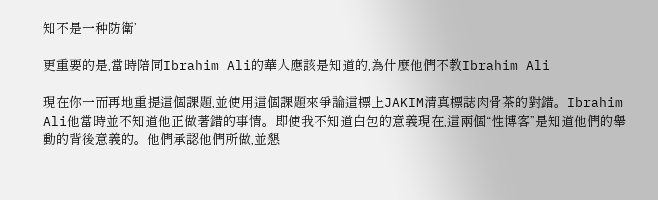知不是一种防衛’

更重要的是,當時陪同Ibrahim Ali的華人應該是知道的,為什麼他們不教Ibrahim Ali

現在你一而再地重提這個課題,並使用這個課題來爭論這標上JAKIM清真標誌肉骨茶的對錯。Ibrahim Ali他當時並不知道他正做著錯的事情。即使我不知道白包的意義現在,這兩個“性博客”是知道他們的舉動的背後意義的。他們承認他們所做,並懇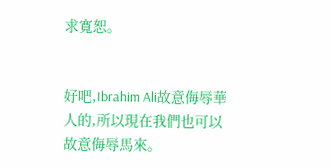求寬恕。


好吧,Ibrahim Ali故意侮辱華人的,所以現在我們也可以故意侮辱馬來。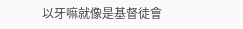以牙嘛就像是基督徒會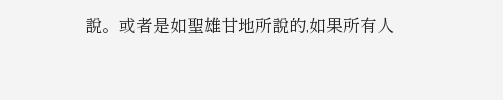說。或者是如聖雄甘地所說的,如果所有人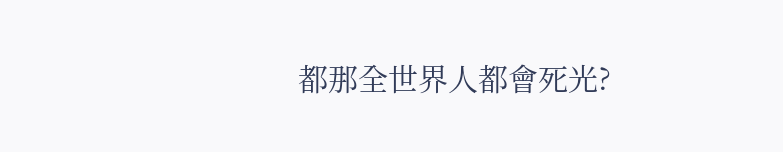都那全世界人都會死光?